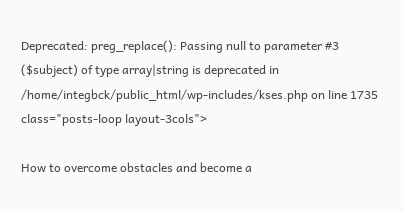Deprecated: preg_replace(): Passing null to parameter #3 ($subject) of type array|string is deprecated in /home/integbck/public_html/wp-includes/kses.php on line 1735
class="posts-loop layout-3cols">

How to overcome obstacles and become a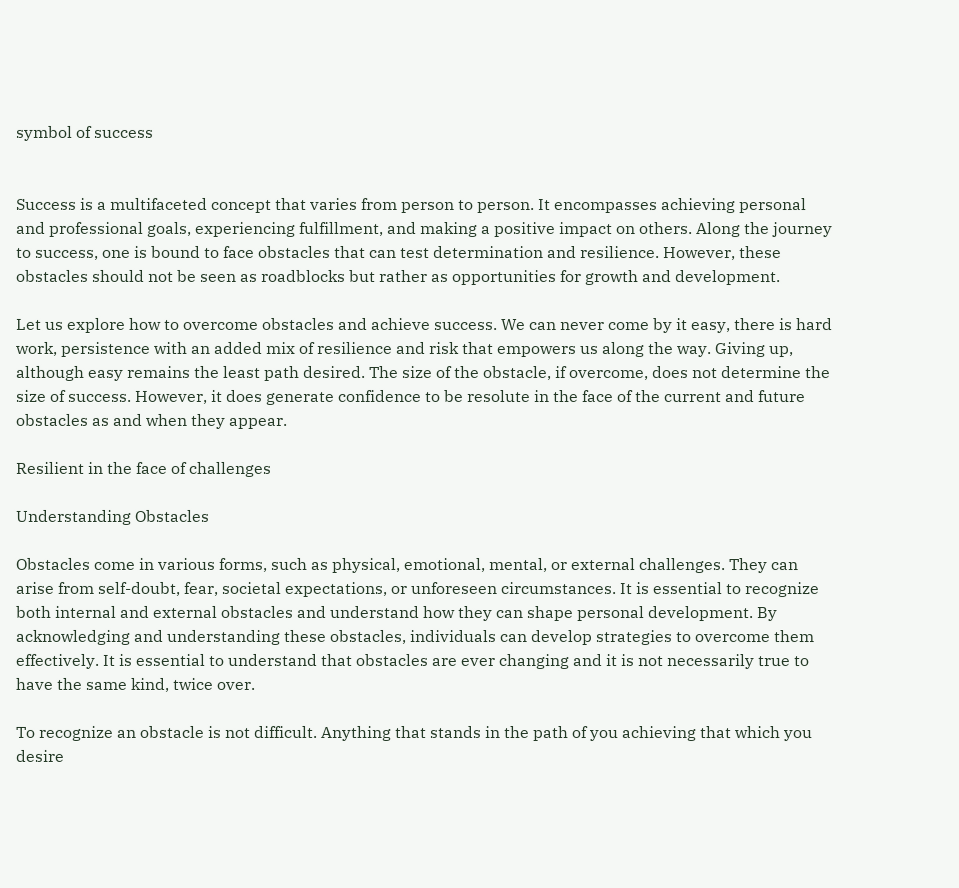symbol of success


Success is a multifaceted concept that varies from person to person. It encompasses achieving personal and professional goals, experiencing fulfillment, and making a positive impact on others. Along the journey to success, one is bound to face obstacles that can test determination and resilience. However, these obstacles should not be seen as roadblocks but rather as opportunities for growth and development.

Let us explore how to overcome obstacles and achieve success. We can never come by it easy, there is hard work, persistence with an added mix of resilience and risk that empowers us along the way. Giving up, although easy remains the least path desired. The size of the obstacle, if overcome, does not determine the size of success. However, it does generate confidence to be resolute in the face of the current and future obstacles as and when they appear.

Resilient in the face of challenges

Understanding Obstacles

Obstacles come in various forms, such as physical, emotional, mental, or external challenges. They can arise from self-doubt, fear, societal expectations, or unforeseen circumstances. It is essential to recognize both internal and external obstacles and understand how they can shape personal development. By acknowledging and understanding these obstacles, individuals can develop strategies to overcome them effectively. It is essential to understand that obstacles are ever changing and it is not necessarily true to have the same kind, twice over.

To recognize an obstacle is not difficult. Anything that stands in the path of you achieving that which you desire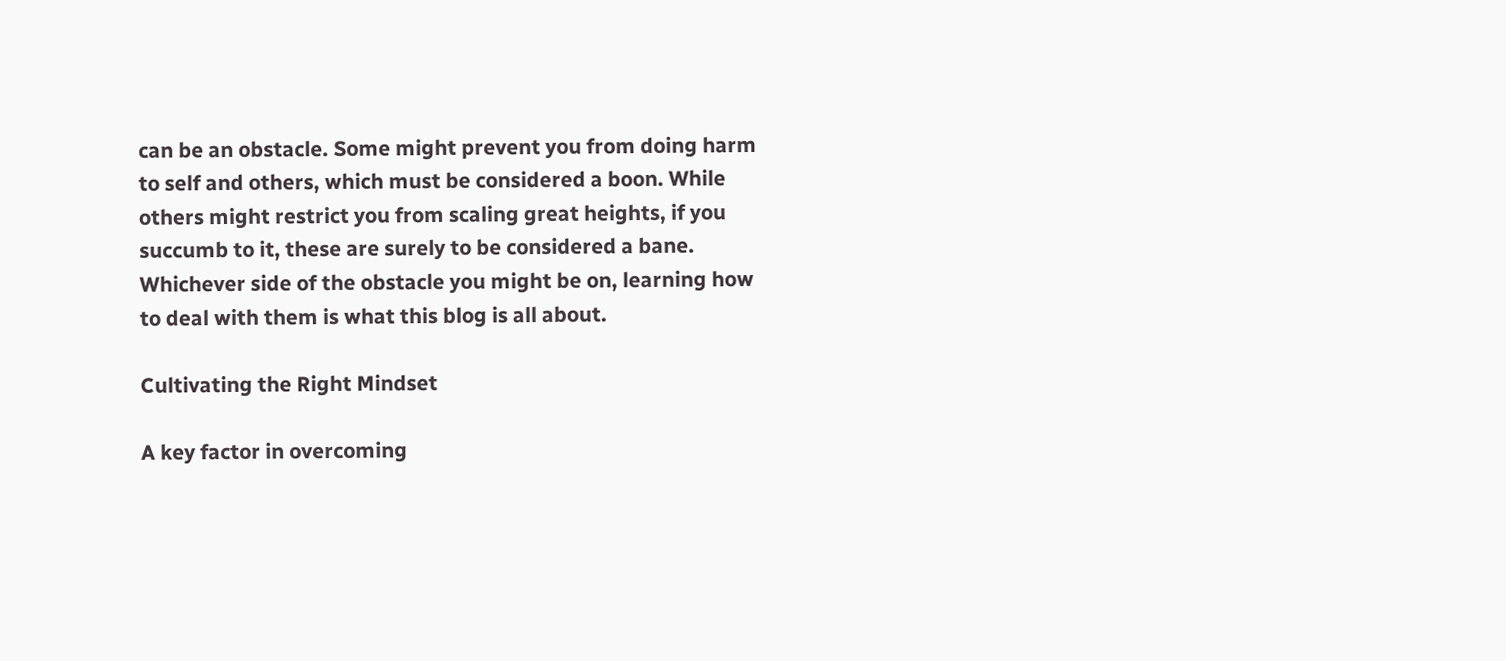can be an obstacle. Some might prevent you from doing harm to self and others, which must be considered a boon. While others might restrict you from scaling great heights, if you succumb to it, these are surely to be considered a bane. Whichever side of the obstacle you might be on, learning how to deal with them is what this blog is all about.

Cultivating the Right Mindset

A key factor in overcoming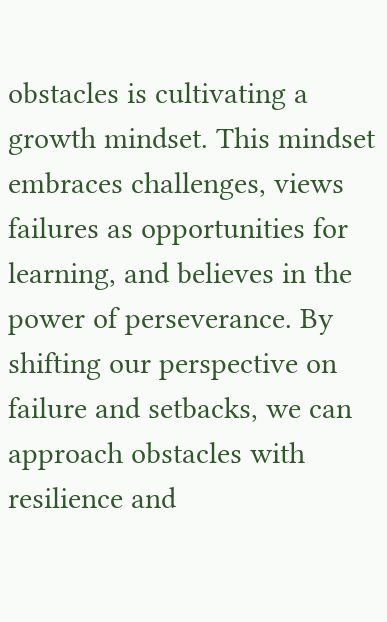obstacles is cultivating a growth mindset. This mindset embraces challenges, views failures as opportunities for learning, and believes in the power of perseverance. By shifting our perspective on failure and setbacks, we can approach obstacles with resilience and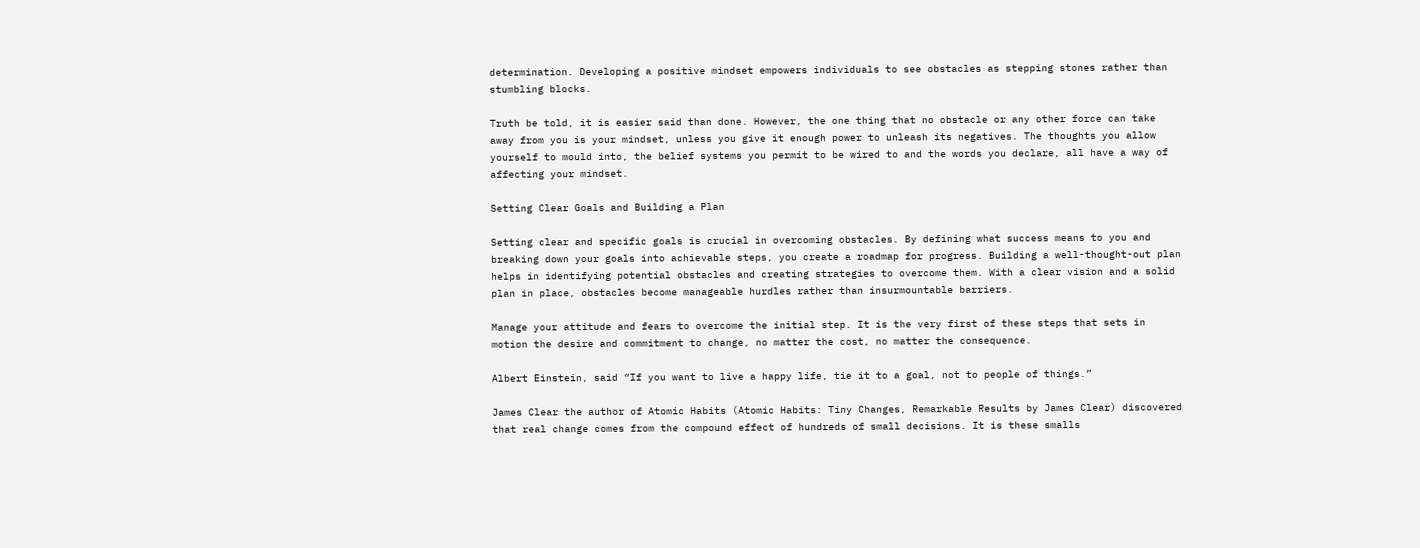determination. Developing a positive mindset empowers individuals to see obstacles as stepping stones rather than stumbling blocks.

Truth be told, it is easier said than done. However, the one thing that no obstacle or any other force can take away from you is your mindset, unless you give it enough power to unleash its negatives. The thoughts you allow yourself to mould into, the belief systems you permit to be wired to and the words you declare, all have a way of affecting your mindset.

Setting Clear Goals and Building a Plan

Setting clear and specific goals is crucial in overcoming obstacles. By defining what success means to you and breaking down your goals into achievable steps, you create a roadmap for progress. Building a well-thought-out plan helps in identifying potential obstacles and creating strategies to overcome them. With a clear vision and a solid plan in place, obstacles become manageable hurdles rather than insurmountable barriers.

Manage your attitude and fears to overcome the initial step. It is the very first of these steps that sets in motion the desire and commitment to change, no matter the cost, no matter the consequence.

Albert Einstein, said “If you want to live a happy life, tie it to a goal, not to people of things.”

James Clear the author of Atomic Habits (Atomic Habits: Tiny Changes, Remarkable Results by James Clear) discovered that real change comes from the compound effect of hundreds of small decisions. It is these smalls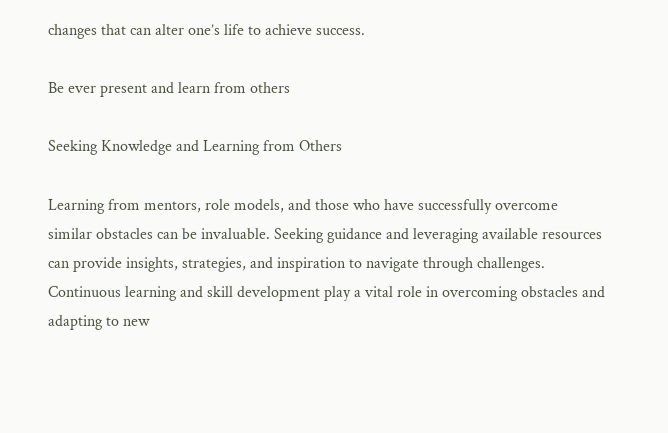changes that can alter one’s life to achieve success.

Be ever present and learn from others

Seeking Knowledge and Learning from Others

Learning from mentors, role models, and those who have successfully overcome similar obstacles can be invaluable. Seeking guidance and leveraging available resources can provide insights, strategies, and inspiration to navigate through challenges. Continuous learning and skill development play a vital role in overcoming obstacles and adapting to new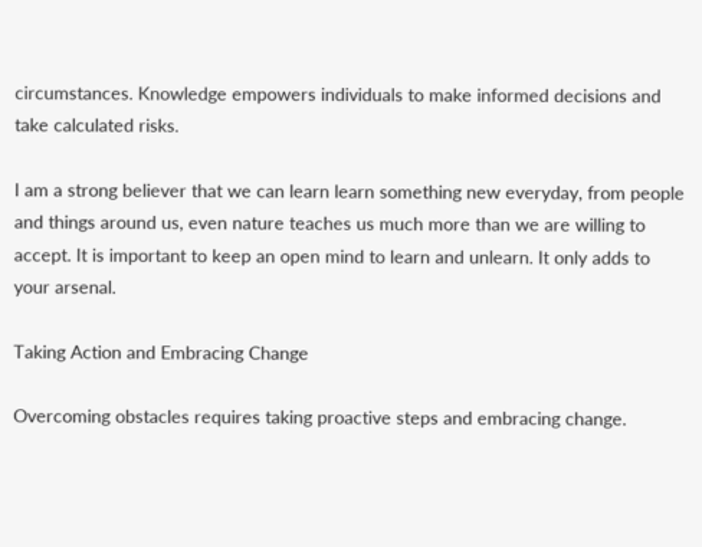circumstances. Knowledge empowers individuals to make informed decisions and take calculated risks.

I am a strong believer that we can learn learn something new everyday, from people and things around us, even nature teaches us much more than we are willing to accept. It is important to keep an open mind to learn and unlearn. It only adds to your arsenal.

Taking Action and Embracing Change

Overcoming obstacles requires taking proactive steps and embracing change.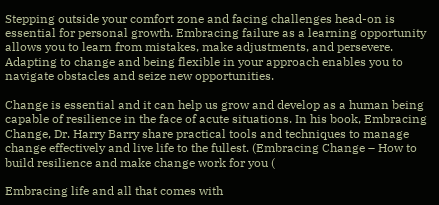Stepping outside your comfort zone and facing challenges head-on is essential for personal growth. Embracing failure as a learning opportunity allows you to learn from mistakes, make adjustments, and persevere. Adapting to change and being flexible in your approach enables you to navigate obstacles and seize new opportunities.

Change is essential and it can help us grow and develop as a human being capable of resilience in the face of acute situations. In his book, Embracing Change, Dr. Harry Barry share practical tools and techniques to manage change effectively and live life to the fullest. (Embracing Change – How to build resilience and make change work for you (

Embracing life and all that comes with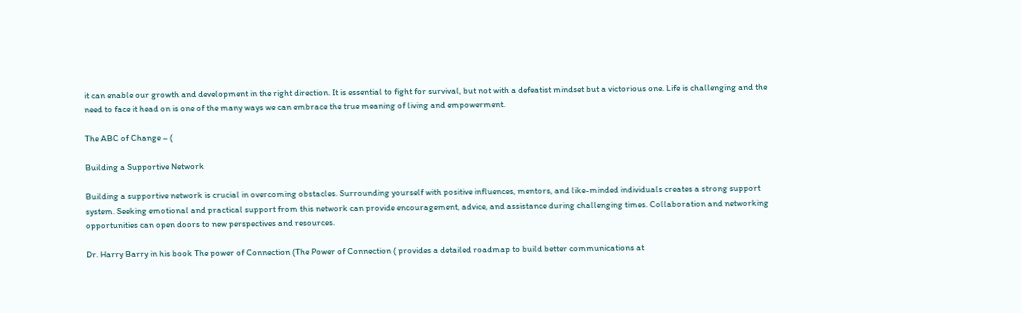it can enable our growth and development in the right direction. It is essential to fight for survival, but not with a defeatist mindset but a victorious one. Life is challenging and the need to face it head on is one of the many ways we can embrace the true meaning of living and empowerment.

The ABC of Change – (

Building a Supportive Network

Building a supportive network is crucial in overcoming obstacles. Surrounding yourself with positive influences, mentors, and like-minded individuals creates a strong support system. Seeking emotional and practical support from this network can provide encouragement, advice, and assistance during challenging times. Collaboration and networking opportunities can open doors to new perspectives and resources.

Dr. Harry Barry in his book The power of Connection (The Power of Connection ( provides a detailed roadmap to build better communications at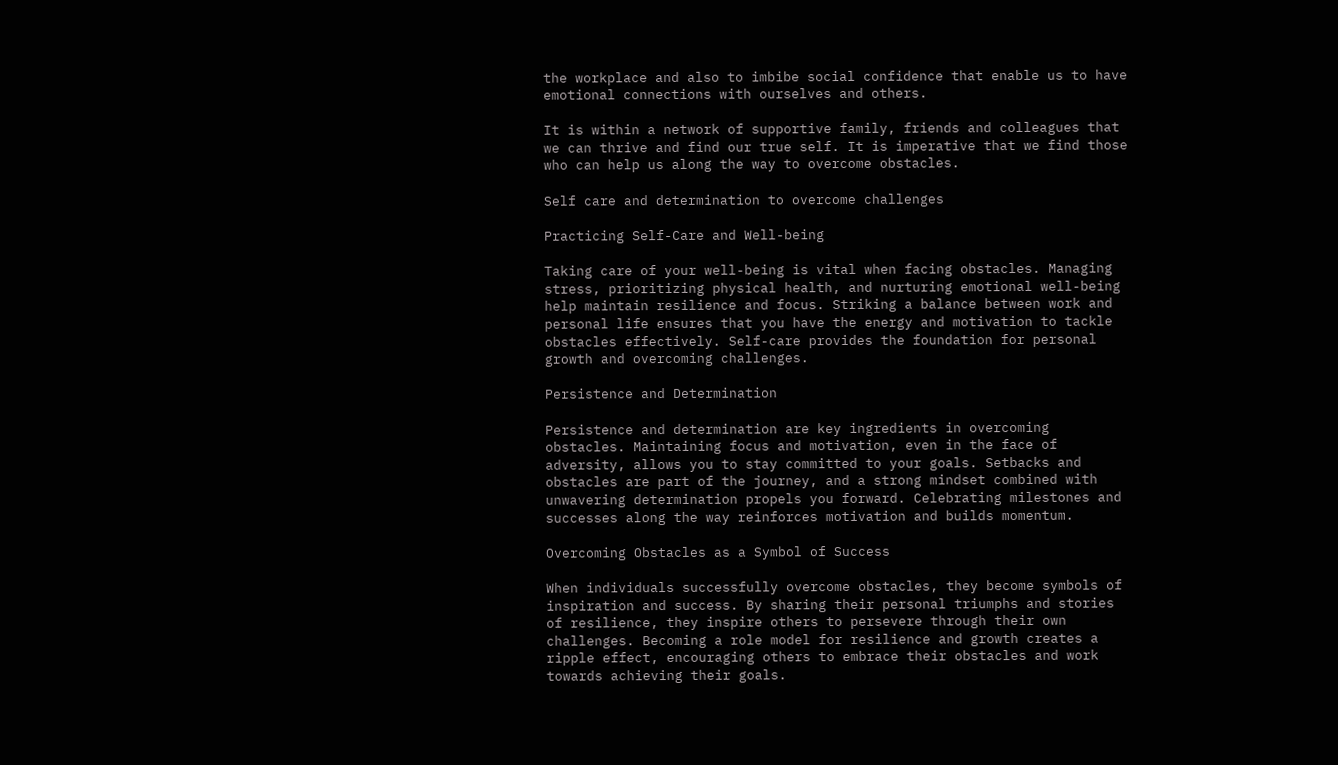the workplace and also to imbibe social confidence that enable us to have emotional connections with ourselves and others.

It is within a network of supportive family, friends and colleagues that we can thrive and find our true self. It is imperative that we find those who can help us along the way to overcome obstacles.

Self care and determination to overcome challenges

Practicing Self-Care and Well-being

Taking care of your well-being is vital when facing obstacles. Managing stress, prioritizing physical health, and nurturing emotional well-being help maintain resilience and focus. Striking a balance between work and personal life ensures that you have the energy and motivation to tackle obstacles effectively. Self-care provides the foundation for personal growth and overcoming challenges.

Persistence and Determination

Persistence and determination are key ingredients in overcoming obstacles. Maintaining focus and motivation, even in the face of adversity, allows you to stay committed to your goals. Setbacks and obstacles are part of the journey, and a strong mindset combined with unwavering determination propels you forward. Celebrating milestones and successes along the way reinforces motivation and builds momentum.

Overcoming Obstacles as a Symbol of Success

When individuals successfully overcome obstacles, they become symbols of inspiration and success. By sharing their personal triumphs and stories of resilience, they inspire others to persevere through their own challenges. Becoming a role model for resilience and growth creates a ripple effect, encouraging others to embrace their obstacles and work towards achieving their goals.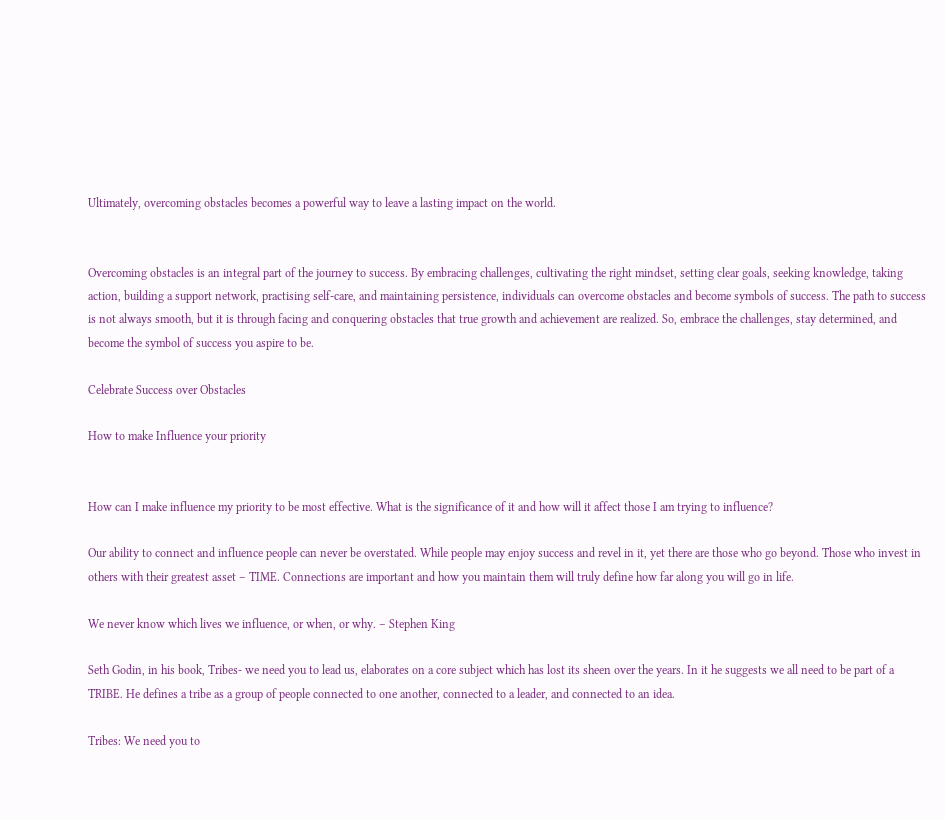Ultimately, overcoming obstacles becomes a powerful way to leave a lasting impact on the world.


Overcoming obstacles is an integral part of the journey to success. By embracing challenges, cultivating the right mindset, setting clear goals, seeking knowledge, taking action, building a support network, practising self-care, and maintaining persistence, individuals can overcome obstacles and become symbols of success. The path to success is not always smooth, but it is through facing and conquering obstacles that true growth and achievement are realized. So, embrace the challenges, stay determined, and become the symbol of success you aspire to be.

Celebrate Success over Obstacles

How to make Influence your priority


How can I make influence my priority to be most effective. What is the significance of it and how will it affect those I am trying to influence?

Our ability to connect and influence people can never be overstated. While people may enjoy success and revel in it, yet there are those who go beyond. Those who invest in others with their greatest asset – TIME. Connections are important and how you maintain them will truly define how far along you will go in life.

We never know which lives we influence, or when, or why. – Stephen King

Seth Godin, in his book, Tribes- we need you to lead us, elaborates on a core subject which has lost its sheen over the years. In it he suggests we all need to be part of a TRIBE. He defines a tribe as a group of people connected to one another, connected to a leader, and connected to an idea.

Tribes: We need you to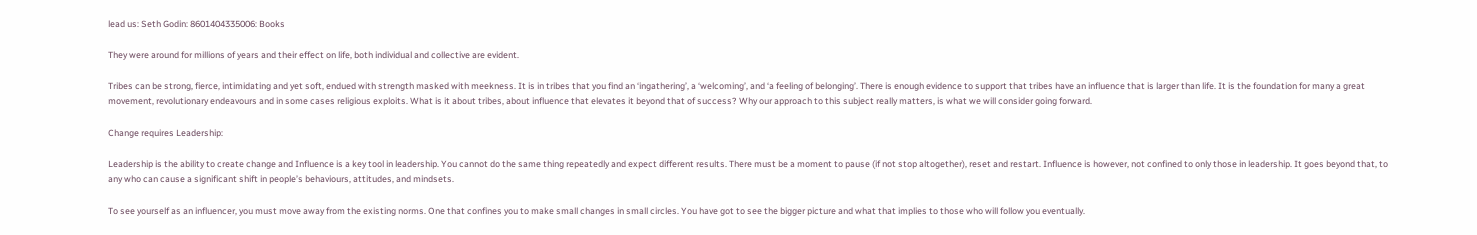lead us: Seth Godin: 8601404335006: Books

They were around for millions of years and their effect on life, both individual and collective are evident.

Tribes can be strong, fierce, intimidating and yet soft, endued with strength masked with meekness. It is in tribes that you find an ‘ingathering’, a ‘welcoming’, and ‘a feeling of belonging’. There is enough evidence to support that tribes have an influence that is larger than life. It is the foundation for many a great movement, revolutionary endeavours and in some cases religious exploits. What is it about tribes, about influence that elevates it beyond that of success? Why our approach to this subject really matters, is what we will consider going forward.

Change requires Leadership:

Leadership is the ability to create change and Influence is a key tool in leadership. You cannot do the same thing repeatedly and expect different results. There must be a moment to pause (if not stop altogether), reset and restart. Influence is however, not confined to only those in leadership. It goes beyond that, to any who can cause a significant shift in people’s behaviours, attitudes, and mindsets.

To see yourself as an influencer, you must move away from the existing norms. One that confines you to make small changes in small circles. You have got to see the bigger picture and what that implies to those who will follow you eventually.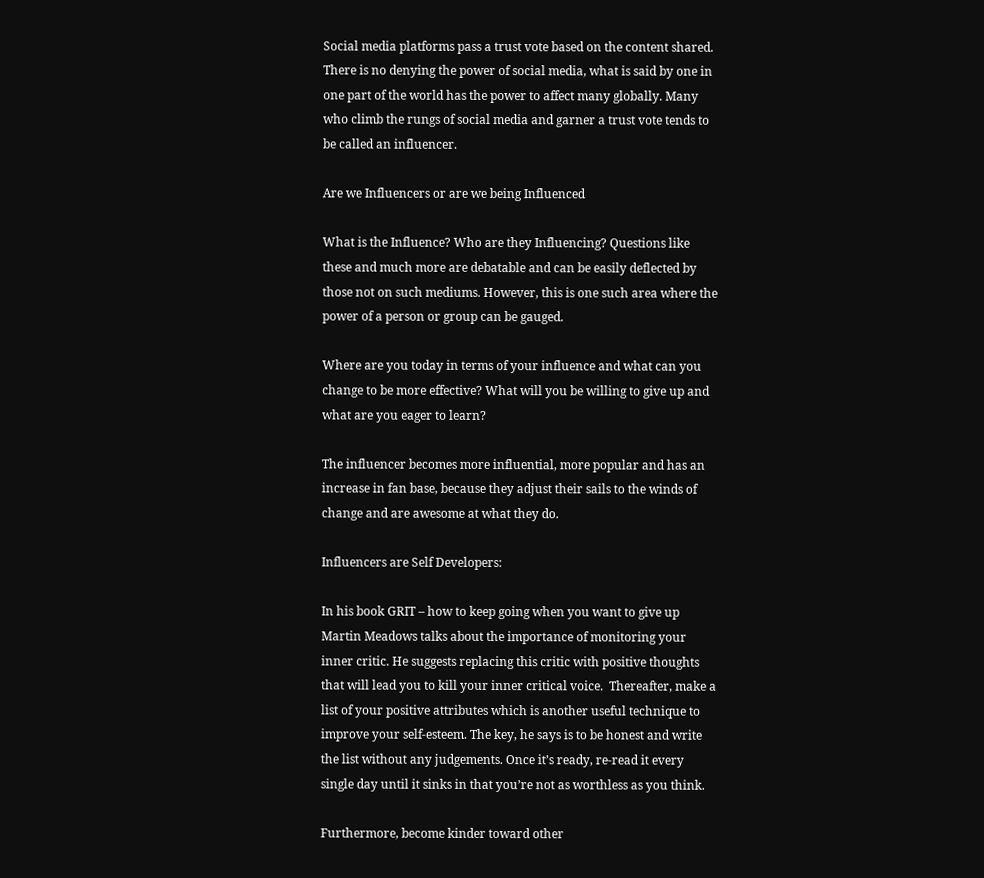Social media platforms pass a trust vote based on the content shared. There is no denying the power of social media, what is said by one in one part of the world has the power to affect many globally. Many who climb the rungs of social media and garner a trust vote tends to be called an influencer.

Are we Influencers or are we being Influenced

What is the Influence? Who are they Influencing? Questions like these and much more are debatable and can be easily deflected by those not on such mediums. However, this is one such area where the power of a person or group can be gauged.

Where are you today in terms of your influence and what can you change to be more effective? What will you be willing to give up and what are you eager to learn?

The influencer becomes more influential, more popular and has an increase in fan base, because they adjust their sails to the winds of change and are awesome at what they do.

Influencers are Self Developers:

In his book GRIT – how to keep going when you want to give up Martin Meadows talks about the importance of monitoring your inner critic. He suggests replacing this critic with positive thoughts that will lead you to kill your inner critical voice.  Thereafter, make a list of your positive attributes which is another useful technique to improve your self-esteem. The key, he says is to be honest and write the list without any judgements. Once it’s ready, re-read it every single day until it sinks in that you’re not as worthless as you think.

Furthermore, become kinder toward other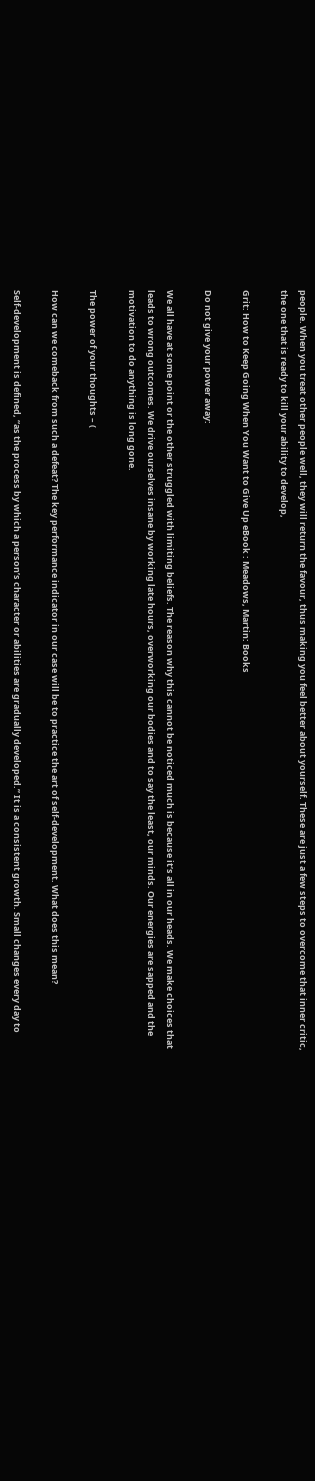people. When you treat other people well, they will return the favour, thus making you feel better about yourself. These are just a few steps to overcome that inner critic, the one that is ready to kill your ability to develop,

Grit: How to Keep Going When You Want to Give Up eBook : Meadows, Martin: Books

Do not give your power away:

We all have at some point or the other struggled with limiting beliefs. The reason why this cannot be noticed much is because it’s all in our heads. We make choices that leads to wrong outcomes. We drive ourselves insane by working late hours, overworking our bodies and to say the least, our minds. Our energies are sapped and the motivation to do anything is long gone.

The power of your thoughts – (

How can we comeback from such a defeat? The key performance indicator in our case will be to practice the art of self-development. What does this mean?

Self-development is defined, “as the process by which a person’s character or abilities are gradually developed.” It is a consistent growth. Small changes every day to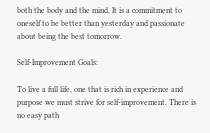both the body and the mind. It is a commitment to oneself to be better than yesterday and passionate about being the best tomorrow.

Self-Improvement Goals:

To live a full life, one that is rich in experience and purpose we must strive for self-improvement. There is no easy path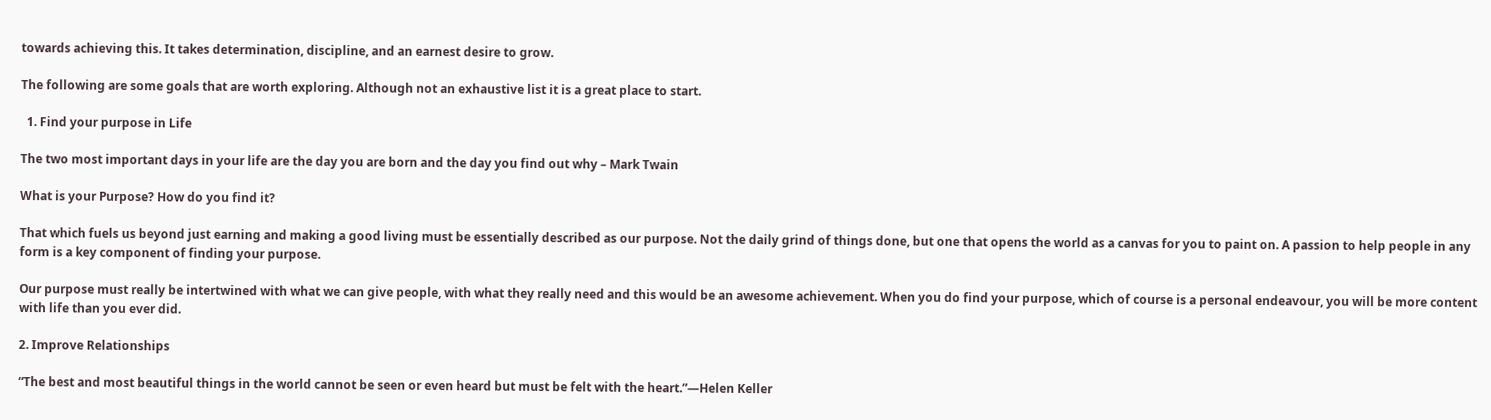towards achieving this. It takes determination, discipline, and an earnest desire to grow.

The following are some goals that are worth exploring. Although not an exhaustive list it is a great place to start.

  1. Find your purpose in Life

The two most important days in your life are the day you are born and the day you find out why – Mark Twain

What is your Purpose? How do you find it?

That which fuels us beyond just earning and making a good living must be essentially described as our purpose. Not the daily grind of things done, but one that opens the world as a canvas for you to paint on. A passion to help people in any form is a key component of finding your purpose.

Our purpose must really be intertwined with what we can give people, with what they really need and this would be an awesome achievement. When you do find your purpose, which of course is a personal endeavour, you will be more content with life than you ever did.

2. Improve Relationships

“The best and most beautiful things in the world cannot be seen or even heard but must be felt with the heart.”—Helen Keller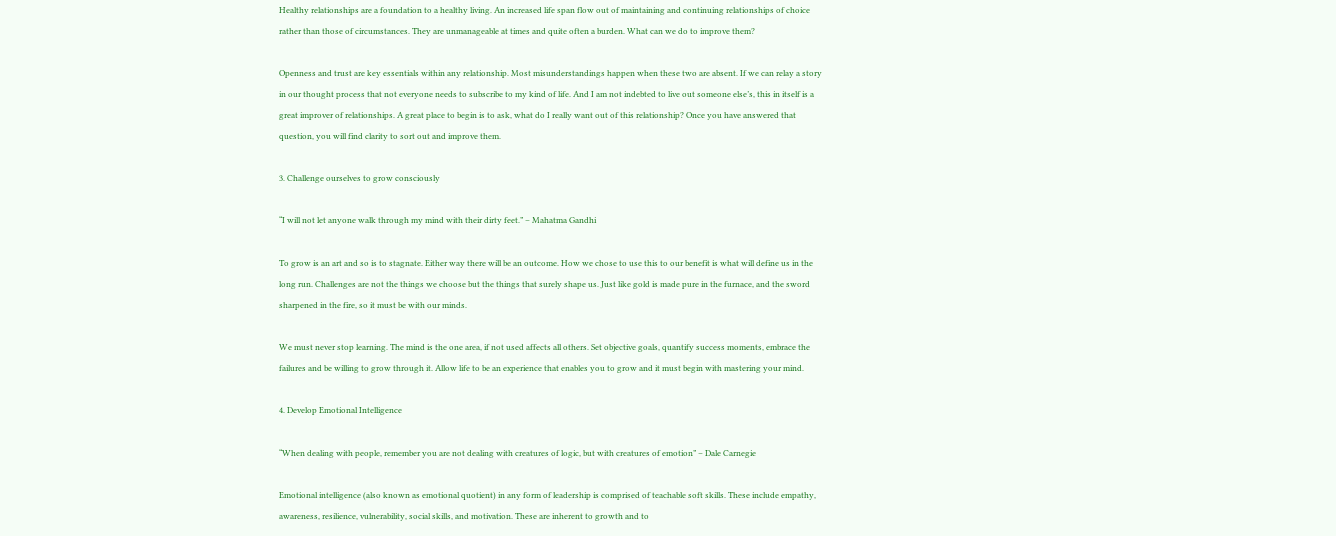Healthy relationships are a foundation to a healthy living. An increased life span flow out of maintaining and continuing relationships of choice rather than those of circumstances. They are unmanageable at times and quite often a burden. What can we do to improve them?

Openness and trust are key essentials within any relationship. Most misunderstandings happen when these two are absent. If we can relay a story in our thought process that not everyone needs to subscribe to my kind of life. And I am not indebted to live out someone else’s, this in itself is a great improver of relationships. A great place to begin is to ask, what do I really want out of this relationship? Once you have answered that question, you will find clarity to sort out and improve them.

3. Challenge ourselves to grow consciously

“I will not let anyone walk through my mind with their dirty feet.” – Mahatma Gandhi

To grow is an art and so is to stagnate. Either way there will be an outcome. How we chose to use this to our benefit is what will define us in the long run. Challenges are not the things we choose but the things that surely shape us. Just like gold is made pure in the furnace, and the sword sharpened in the fire, so it must be with our minds.

We must never stop learning. The mind is the one area, if not used affects all others. Set objective goals, quantify success moments, embrace the failures and be willing to grow through it. Allow life to be an experience that enables you to grow and it must begin with mastering your mind.

4. Develop Emotional Intelligence

“When dealing with people, remember you are not dealing with creatures of logic, but with creatures of emotion” – Dale Carnegie

Emotional intelligence (also known as emotional quotient) in any form of leadership is comprised of teachable soft skills. These include empathy, awareness, resilience, vulnerability, social skills, and motivation. These are inherent to growth and to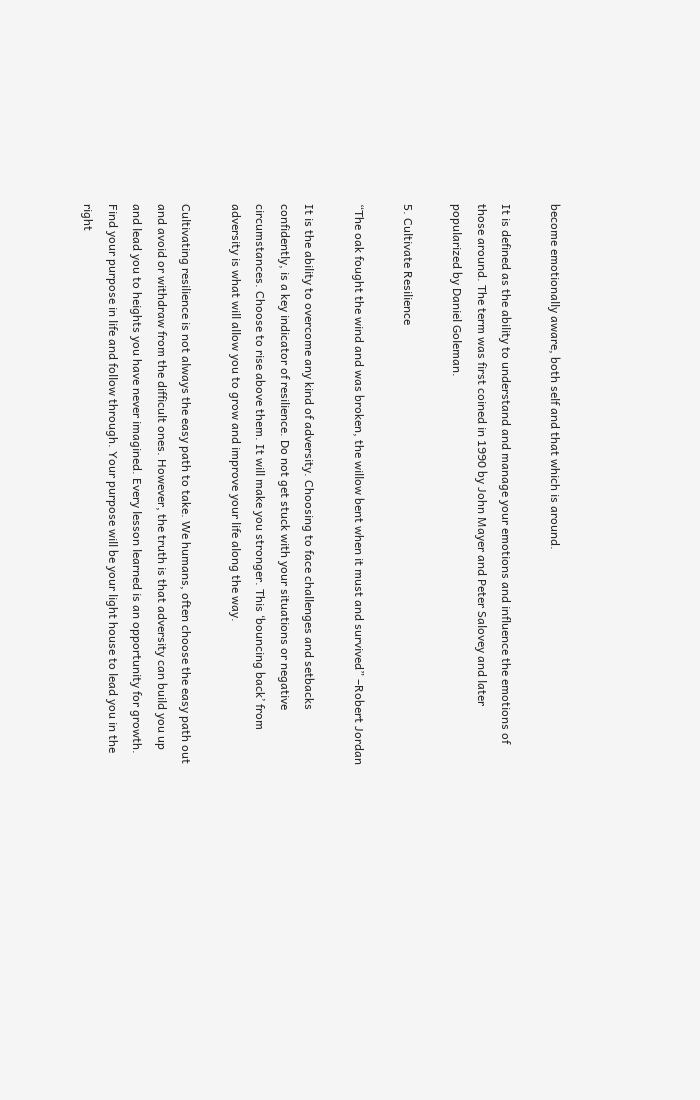become emotionally aware, both self and that which is around.

It is defined as the ability to understand and manage your emotions and influence the emotions of those around. The term was first coined in 1990 by John Mayer and Peter Salovey and later popularized by Daniel Goleman.

5. Cultivate Resilience

“The oak fought the wind and was broken, the willow bent when it must and survived” –Robert Jordan

It is the ability to overcome any kind of adversity. Choosing to face challenges and setbacks confidently, is a key indicator of resilience. Do not get stuck with your situations or negative circumstances. Choose to rise above them. It will make you stronger. This ‘bouncing back’ from adversity is what will allow you to grow and improve your life along the way.

Cultivating resilience is not always the easy path to take. We humans, often choose the easy path out and avoid or withdraw from the difficult ones. However, the truth is that adversity can build you up and lead you to heights you have never imagined. Every lesson learned is an opportunity for growth. Find your purpose in life and follow through. Your purpose will be your light house to lead you in the right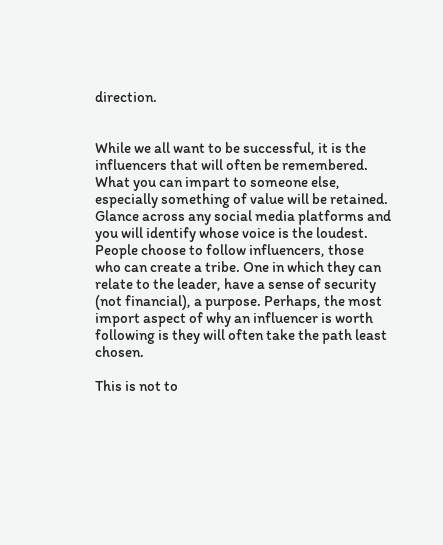direction.


While we all want to be successful, it is the influencers that will often be remembered. What you can impart to someone else, especially something of value will be retained. Glance across any social media platforms and you will identify whose voice is the loudest. People choose to follow influencers, those who can create a tribe. One in which they can relate to the leader, have a sense of security (not financial), a purpose. Perhaps, the most import aspect of why an influencer is worth following is they will often take the path least chosen.

This is not to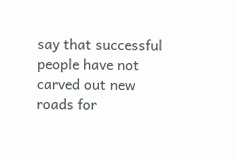say that successful people have not carved out new roads for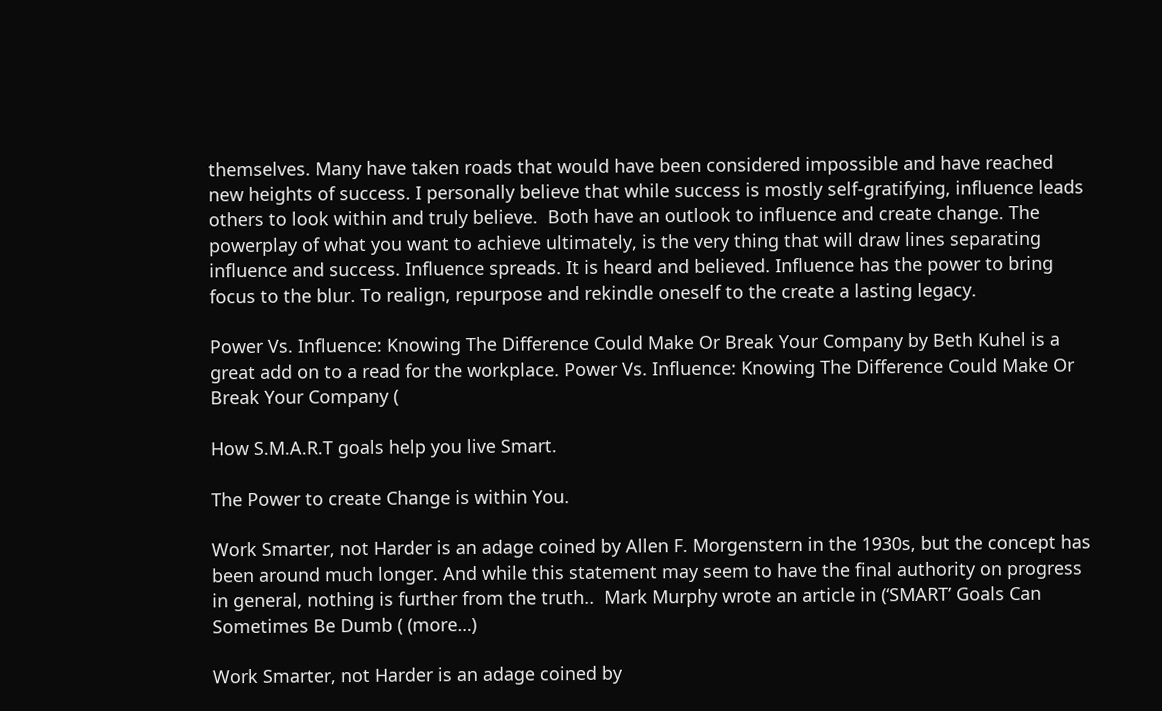themselves. Many have taken roads that would have been considered impossible and have reached new heights of success. I personally believe that while success is mostly self-gratifying, influence leads others to look within and truly believe.  Both have an outlook to influence and create change. The powerplay of what you want to achieve ultimately, is the very thing that will draw lines separating influence and success. Influence spreads. It is heard and believed. Influence has the power to bring focus to the blur. To realign, repurpose and rekindle oneself to the create a lasting legacy.

Power Vs. Influence: Knowing The Difference Could Make Or Break Your Company by Beth Kuhel is a great add on to a read for the workplace. Power Vs. Influence: Knowing The Difference Could Make Or Break Your Company (

How S.M.A.R.T goals help you live Smart.

The Power to create Change is within You.

Work Smarter, not Harder is an adage coined by Allen F. Morgenstern in the 1930s, but the concept has been around much longer. And while this statement may seem to have the final authority on progress in general, nothing is further from the truth..  Mark Murphy wrote an article in (‘SMART’ Goals Can Sometimes Be Dumb ( (more…)

Work Smarter, not Harder is an adage coined by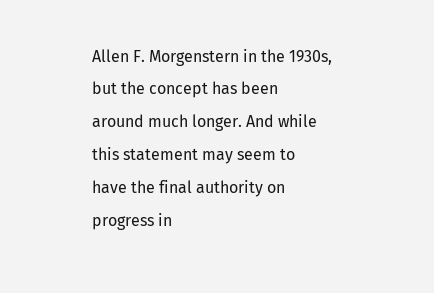Allen F. Morgenstern in the 1930s, but the concept has been around much longer. And while this statement may seem to have the final authority on progress in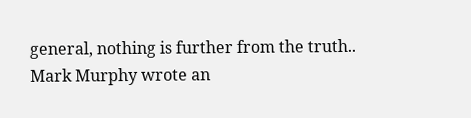general, nothing is further from the truth..  Mark Murphy wrote an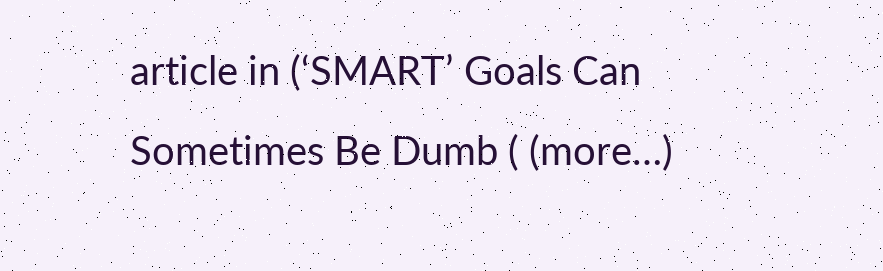article in (‘SMART’ Goals Can Sometimes Be Dumb ( (more…)